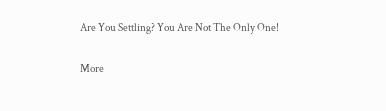Are You Settling? You Are Not The Only One!

More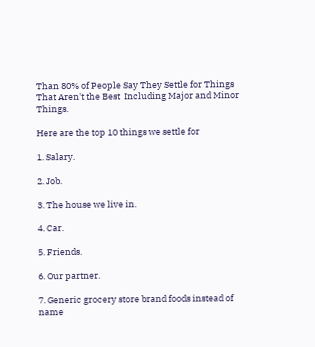Than 80% of People Say They Settle for Things That Aren't the Best  Including Major and Minor Things.

Here are the top 10 things we settle for

1. Salary.

2. Job.

3. The house we live in.

4. Car.

5. Friends.

6. Our partner.

7. Generic grocery store brand foods instead of name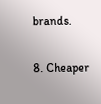brands.

8. Cheaper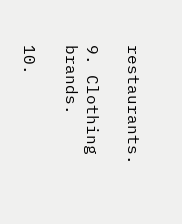restaurants.

9. Clothing brands.

10.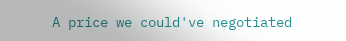A price we could've negotiated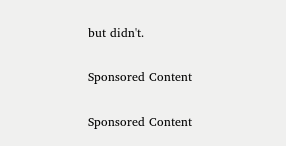but didn't.

Sponsored Content

Sponsored Content